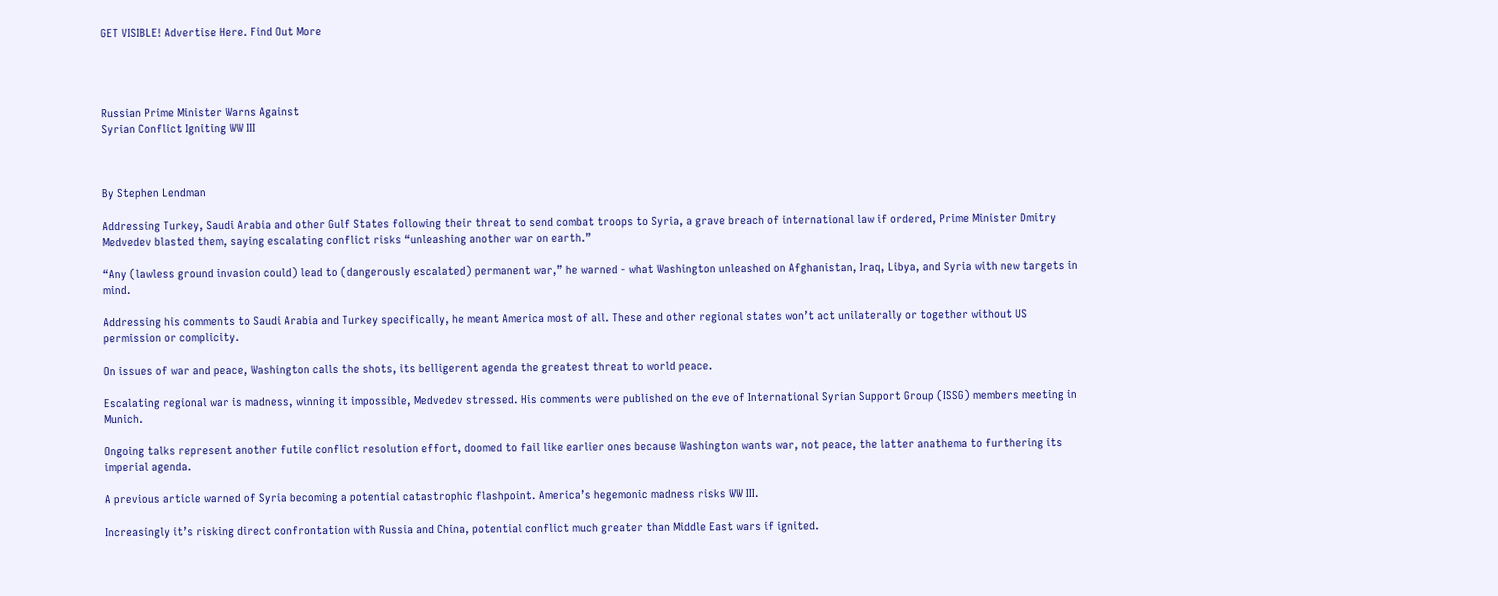GET VISIBLE! Advertise Here. Find Out More




Russian Prime Minister Warns Against
Syrian Conflict Igniting WW III



By Stephen Lendman

Addressing Turkey, Saudi Arabia and other Gulf States following their threat to send combat troops to Syria, a grave breach of international law if ordered, Prime Minister Dmitry Medvedev blasted them, saying escalating conflict risks “unleashing another war on earth.”

“Any (lawless ground invasion could) lead to (dangerously escalated) permanent war,” he warned - what Washington unleashed on Afghanistan, Iraq, Libya, and Syria with new targets in mind.

Addressing his comments to Saudi Arabia and Turkey specifically, he meant America most of all. These and other regional states won’t act unilaterally or together without US permission or complicity.

On issues of war and peace, Washington calls the shots, its belligerent agenda the greatest threat to world peace.

Escalating regional war is madness, winning it impossible, Medvedev stressed. His comments were published on the eve of International Syrian Support Group (ISSG) members meeting in Munich.

Ongoing talks represent another futile conflict resolution effort, doomed to fail like earlier ones because Washington wants war, not peace, the latter anathema to furthering its imperial agenda.

A previous article warned of Syria becoming a potential catastrophic flashpoint. America’s hegemonic madness risks WW III.

Increasingly it’s risking direct confrontation with Russia and China, potential conflict much greater than Middle East wars if ignited.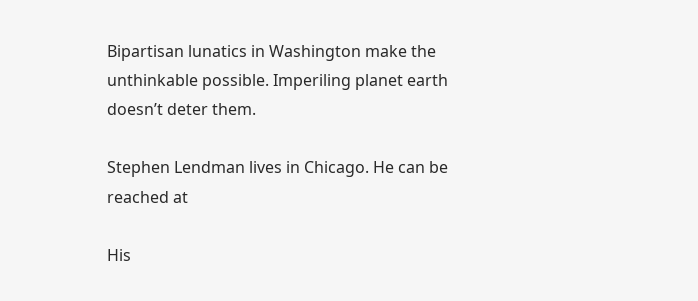Bipartisan lunatics in Washington make the unthinkable possible. Imperiling planet earth doesn’t deter them.

Stephen Lendman lives in Chicago. He can be reached at

His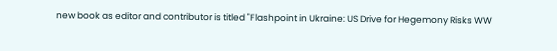new book as editor and contributor is titled "Flashpoint in Ukraine: US Drive for Hegemony Risks WW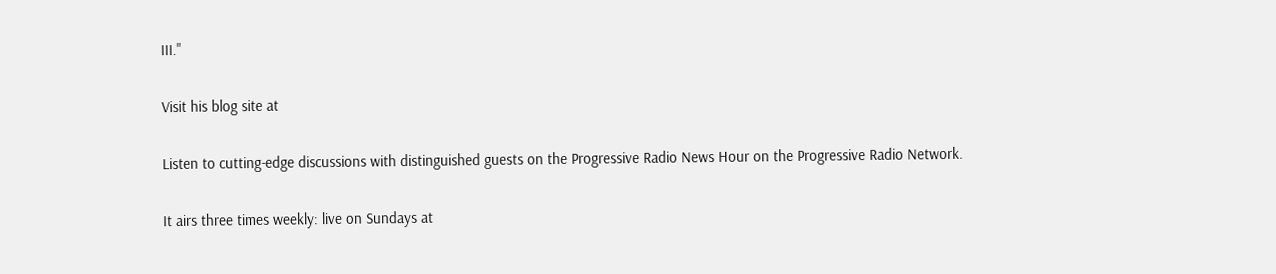III."

Visit his blog site at

Listen to cutting-edge discussions with distinguished guests on the Progressive Radio News Hour on the Progressive Radio Network.

It airs three times weekly: live on Sundays at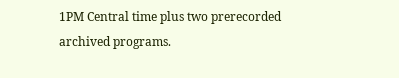1PM Central time plus two prerecorded archived programs.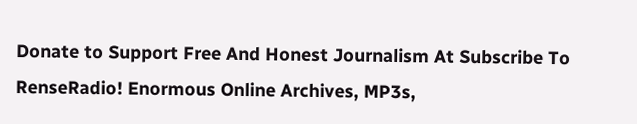Donate to Support Free And Honest Journalism At Subscribe To RenseRadio! Enormous Online Archives, MP3s,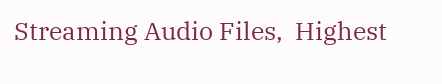Streaming Audio Files,  Highest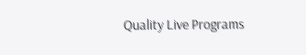Quality Live Programs